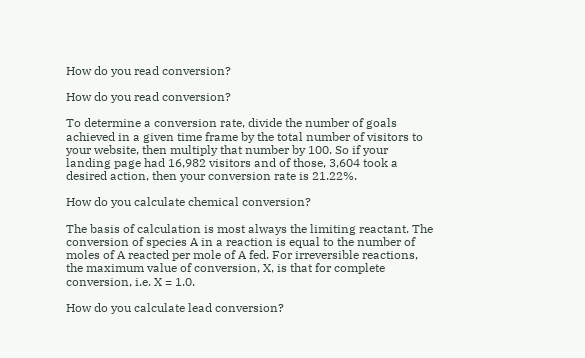How do you read conversion?

How do you read conversion?

To determine a conversion rate, divide the number of goals achieved in a given time frame by the total number of visitors to your website, then multiply that number by 100. So if your landing page had 16,982 visitors and of those, 3,604 took a desired action, then your conversion rate is 21.22%.

How do you calculate chemical conversion?

The basis of calculation is most always the limiting reactant. The conversion of species A in a reaction is equal to the number of moles of A reacted per mole of A fed. For irreversible reactions, the maximum value of conversion, X, is that for complete conversion, i.e. X = 1.0.

How do you calculate lead conversion?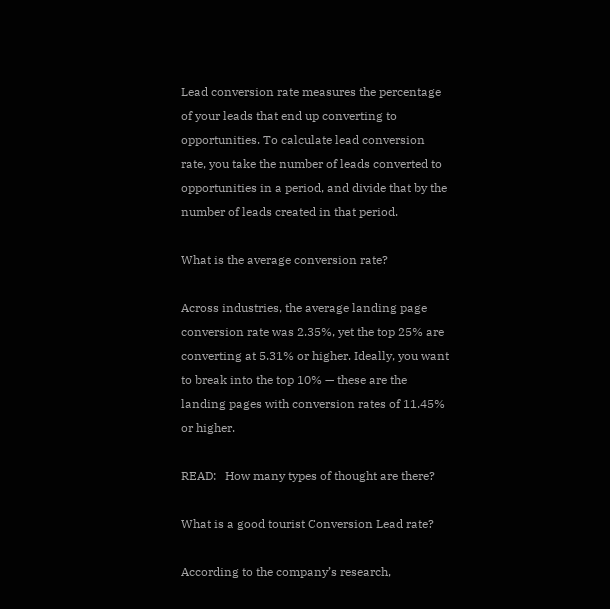Lead conversion rate measures the percentage of your leads that end up converting to opportunities. To calculate lead conversion rate, you take the number of leads converted to opportunities in a period, and divide that by the number of leads created in that period.

What is the average conversion rate?

Across industries, the average landing page conversion rate was 2.35%, yet the top 25% are converting at 5.31% or higher. Ideally, you want to break into the top 10% — these are the landing pages with conversion rates of 11.45% or higher.

READ:   How many types of thought are there?

What is a good tourist Conversion Lead rate?

According to the company’s research,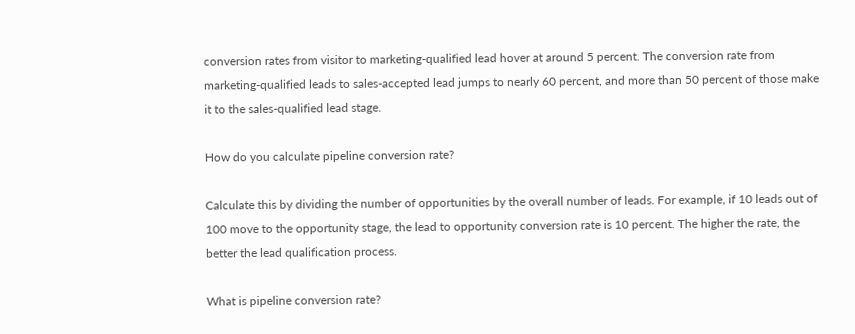conversion rates from visitor to marketing-qualified lead hover at around 5 percent. The conversion rate from marketing-qualified leads to sales-accepted lead jumps to nearly 60 percent, and more than 50 percent of those make it to the sales-qualified lead stage.

How do you calculate pipeline conversion rate?

Calculate this by dividing the number of opportunities by the overall number of leads. For example, if 10 leads out of 100 move to the opportunity stage, the lead to opportunity conversion rate is 10 percent. The higher the rate, the better the lead qualification process.

What is pipeline conversion rate?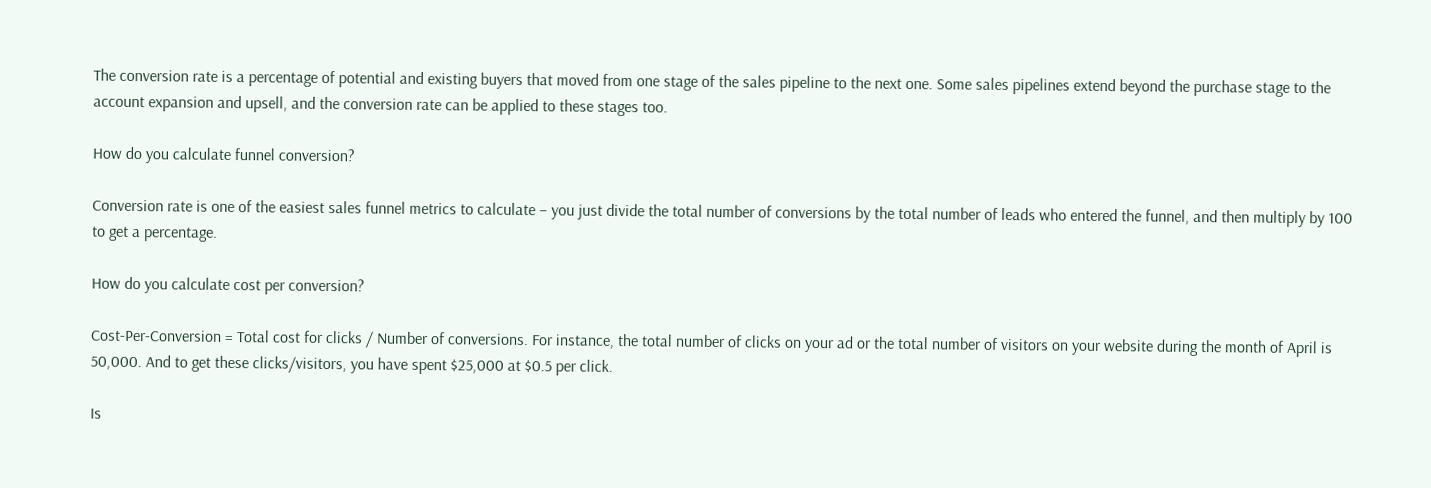The conversion rate is a percentage of potential and existing buyers that moved from one stage of the sales pipeline to the next one. Some sales pipelines extend beyond the purchase stage to the account expansion and upsell, and the conversion rate can be applied to these stages too.

How do you calculate funnel conversion?

Conversion rate is one of the easiest sales funnel metrics to calculate – you just divide the total number of conversions by the total number of leads who entered the funnel, and then multiply by 100 to get a percentage.

How do you calculate cost per conversion?

Cost-Per-Conversion = Total cost for clicks / Number of conversions. For instance, the total number of clicks on your ad or the total number of visitors on your website during the month of April is 50,000. And to get these clicks/visitors, you have spent $25,000 at $0.5 per click.

Is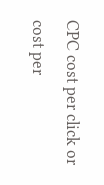CPC cost per click or cost per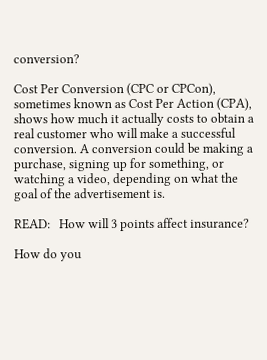conversion?

Cost Per Conversion (CPC or CPCon), sometimes known as Cost Per Action (CPA), shows how much it actually costs to obtain a real customer who will make a successful conversion. A conversion could be making a purchase, signing up for something, or watching a video, depending on what the goal of the advertisement is.

READ:   How will 3 points affect insurance?

How do you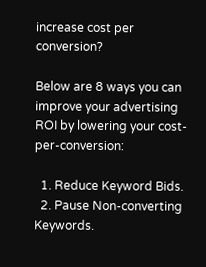increase cost per conversion?

Below are 8 ways you can improve your advertising ROI by lowering your cost-per-conversion:

  1. Reduce Keyword Bids.
  2. Pause Non-converting Keywords.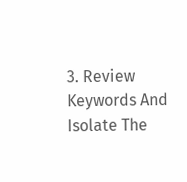3. Review Keywords And Isolate The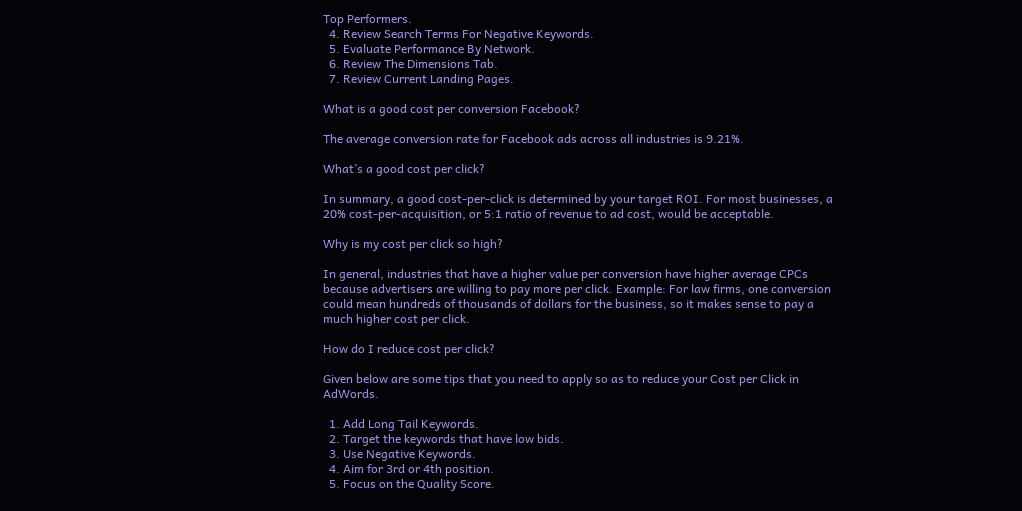Top Performers.
  4. Review Search Terms For Negative Keywords.
  5. Evaluate Performance By Network.
  6. Review The Dimensions Tab.
  7. Review Current Landing Pages.

What is a good cost per conversion Facebook?

The average conversion rate for Facebook ads across all industries is 9.21%.

What’s a good cost per click?

In summary, a good cost-per-click is determined by your target ROI. For most businesses, a 20% cost-per-acquisition, or 5:1 ratio of revenue to ad cost, would be acceptable.

Why is my cost per click so high?

In general, industries that have a higher value per conversion have higher average CPCs because advertisers are willing to pay more per click. Example: For law firms, one conversion could mean hundreds of thousands of dollars for the business, so it makes sense to pay a much higher cost per click.

How do I reduce cost per click?

Given below are some tips that you need to apply so as to reduce your Cost per Click in AdWords.

  1. Add Long Tail Keywords.
  2. Target the keywords that have low bids.
  3. Use Negative Keywords.
  4. Aim for 3rd or 4th position.
  5. Focus on the Quality Score.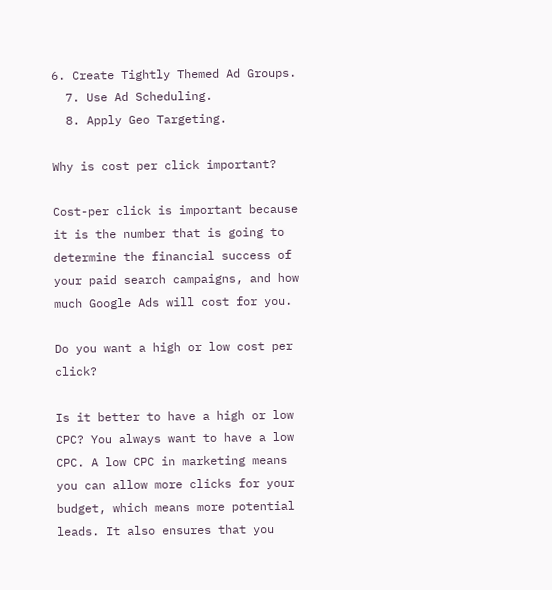6. Create Tightly Themed Ad Groups.
  7. Use Ad Scheduling.
  8. Apply Geo Targeting.

Why is cost per click important?

Cost-per click is important because it is the number that is going to determine the financial success of your paid search campaigns, and how much Google Ads will cost for you.

Do you want a high or low cost per click?

Is it better to have a high or low CPC? You always want to have a low CPC. A low CPC in marketing means you can allow more clicks for your budget, which means more potential leads. It also ensures that you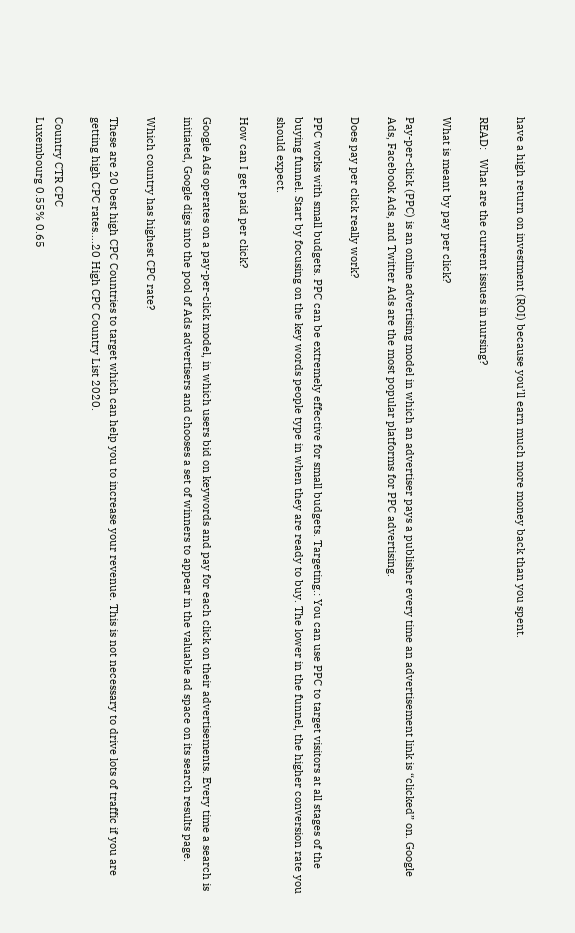have a high return on investment (ROI) because you’ll earn much more money back than you spent.

READ:   What are the current issues in nursing?

What is meant by pay per click?

Pay-per-click (PPC) is an online advertising model in which an advertiser pays a publisher every time an advertisement link is “clicked” on. Google Ads, Facebook Ads, and Twitter Ads are the most popular platforms for PPC advertising.

Does pay per click really work?

PPC works with small budgets. PPC can be extremely effective for small budgets. Targeting.: You can use PPC to target visitors at all stages of the buying funnel. Start by focusing on the key words people type in when they are ready to buy. The lower in the funnel, the higher conversion rate you should expect.

How can I get paid per click?

Google Ads operates on a pay-per-click model, in which users bid on keywords and pay for each click on their advertisements. Every time a search is initiated, Google digs into the pool of Ads advertisers and chooses a set of winners to appear in the valuable ad space on its search results page.

Which country has highest CPC rate?

These are 20 best high CPC Countries to target which can help you to increase your revenue. This is not necessary to drive lots of traffic if you are getting high CPC rates….20 High CPC Country List 2020.

Country CTR CPC
Luxembourg 0.55% 0.65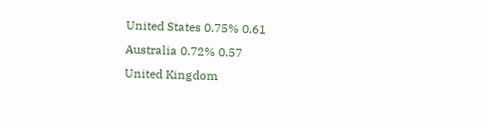United States 0.75% 0.61
Australia 0.72% 0.57
United Kingdom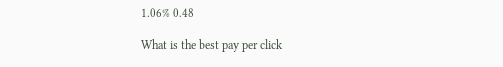1.06% 0.48

What is the best pay per click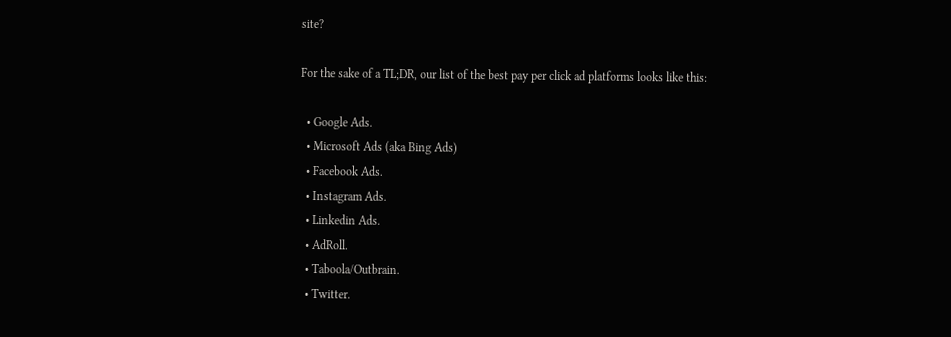site?

For the sake of a TL;DR, our list of the best pay per click ad platforms looks like this:

  • Google Ads.
  • Microsoft Ads (aka Bing Ads)
  • Facebook Ads.
  • Instagram Ads.
  • Linkedin Ads.
  • AdRoll.
  • Taboola/Outbrain.
  • Twitter.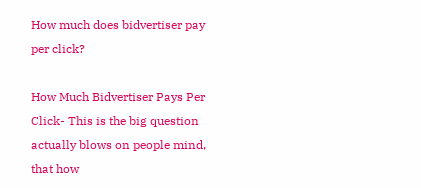How much does bidvertiser pay per click?

How Much Bidvertiser Pays Per Click- This is the big question actually blows on people mind, that how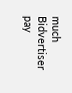much Bidvertiser pay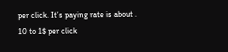per click. It’s paying rate is about . 10 to 1$ per click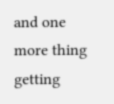and one more thing getting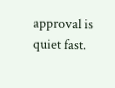approval is quiet fast.